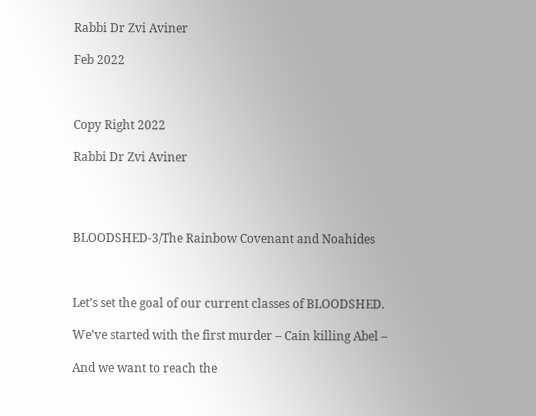Rabbi Dr Zvi Aviner

Feb 2022



Copy Right 2022

Rabbi Dr Zvi Aviner




BLOODSHED-3/The Rainbow Covenant and Noahides



Let’s set the goal of our current classes of BLOODSHED.

We’ve started with the first murder – Cain killing Abel –

And we want to reach the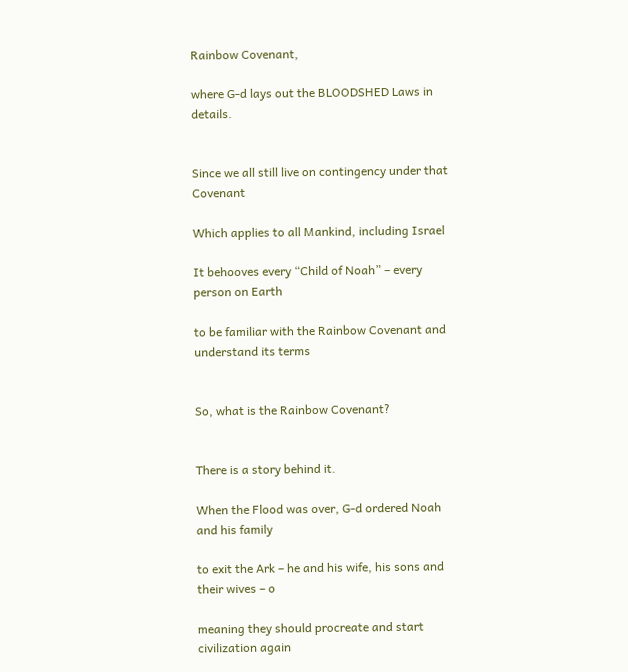Rainbow Covenant,

where G-d lays out the BLOODSHED Laws in details.


Since we all still live on contingency under that Covenant

Which applies to all Mankind, including Israel

It behooves every “Child of Noah” – every person on Earth

to be familiar with the Rainbow Covenant and understand its terms


So, what is the Rainbow Covenant?


There is a story behind it.

When the Flood was over, G-d ordered Noah and his family

to exit the Ark – he and his wife, his sons and their wives – o

meaning they should procreate and start civilization again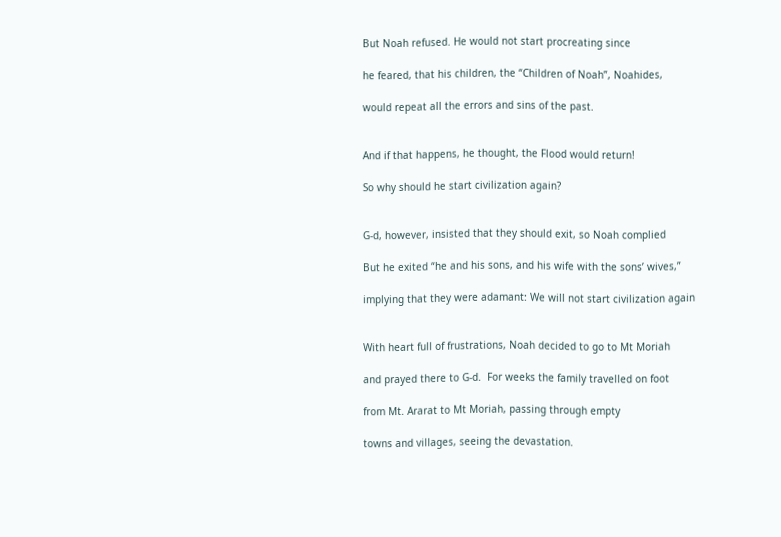But Noah refused. He would not start procreating since

he feared, that his children, the “Children of Noah”, Noahides,

would repeat all the errors and sins of the past.


And if that happens, he thought, the Flood would return!

So why should he start civilization again?


G-d, however, insisted that they should exit, so Noah complied

But he exited “he and his sons, and his wife with the sons’ wives,”

implying that they were adamant: We will not start civilization again


With heart full of frustrations, Noah decided to go to Mt Moriah

and prayed there to G-d.  For weeks the family travelled on foot

from Mt. Ararat to Mt Moriah, passing through empty

towns and villages, seeing the devastation.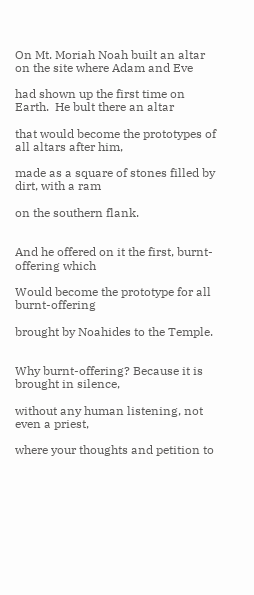On Mt. Moriah Noah built an altar on the site where Adam and Eve

had shown up the first time on Earth.  He bult there an altar

that would become the prototypes of all altars after him,

made as a square of stones filled by dirt, with a ram

on the southern flank.


And he offered on it the first, burnt-offering which

Would become the prototype for all burnt-offering

brought by Noahides to the Temple.


Why burnt-offering? Because it is brought in silence,

without any human listening, not even a priest,

where your thoughts and petition to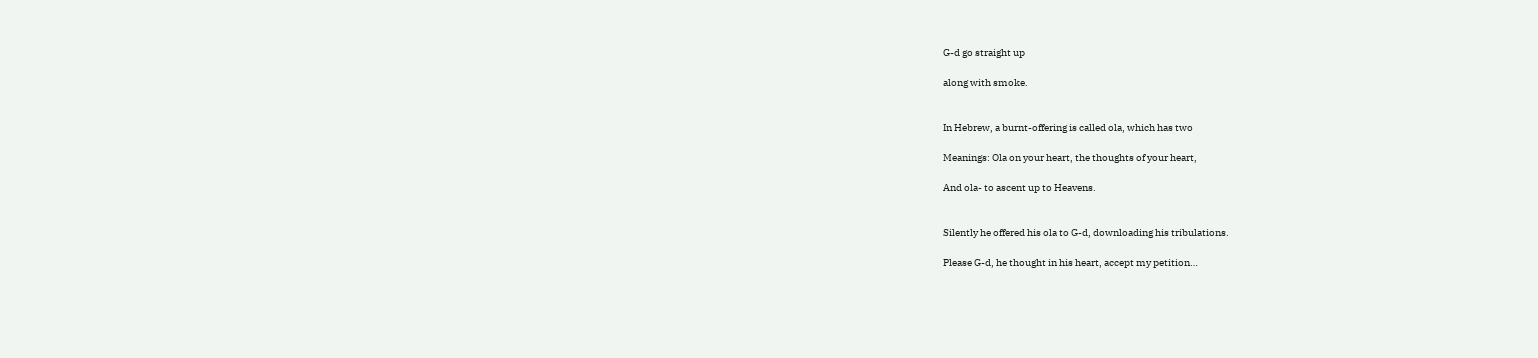G-d go straight up

along with smoke.


In Hebrew, a burnt-offering is called ola, which has two

Meanings: Ola on your heart, the thoughts of your heart,

And ola- to ascent up to Heavens.


Silently he offered his ola to G-d, downloading his tribulations.

Please G-d, he thought in his heart, accept my petition…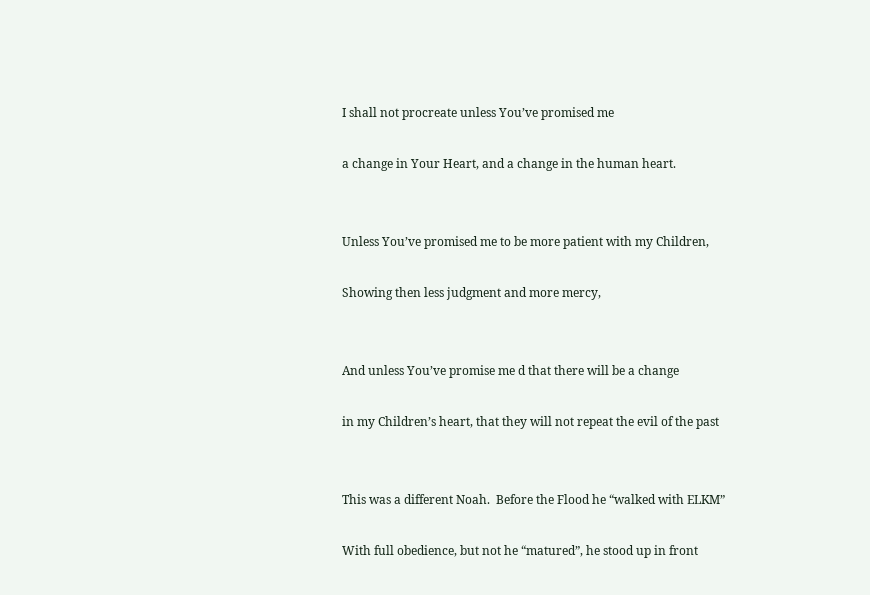I shall not procreate unless You’ve promised me

a change in Your Heart, and a change in the human heart.


Unless You’ve promised me to be more patient with my Children,

Showing then less judgment and more mercy,


And unless You’ve promise me d that there will be a change

in my Children’s heart, that they will not repeat the evil of the past


This was a different Noah.  Before the Flood he “walked with ELKM”

With full obedience, but not he “matured”, he stood up in front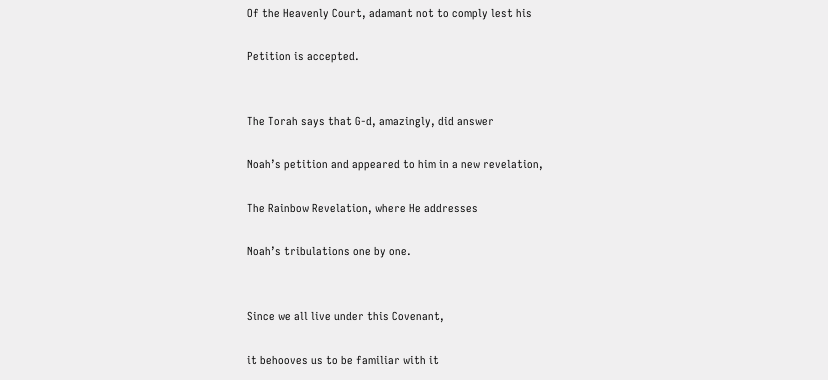Of the Heavenly Court, adamant not to comply lest his

Petition is accepted.


The Torah says that G-d, amazingly, did answer

Noah’s petition and appeared to him in a new revelation,

The Rainbow Revelation, where He addresses

Noah’s tribulations one by one.


Since we all live under this Covenant,

it behooves us to be familiar with it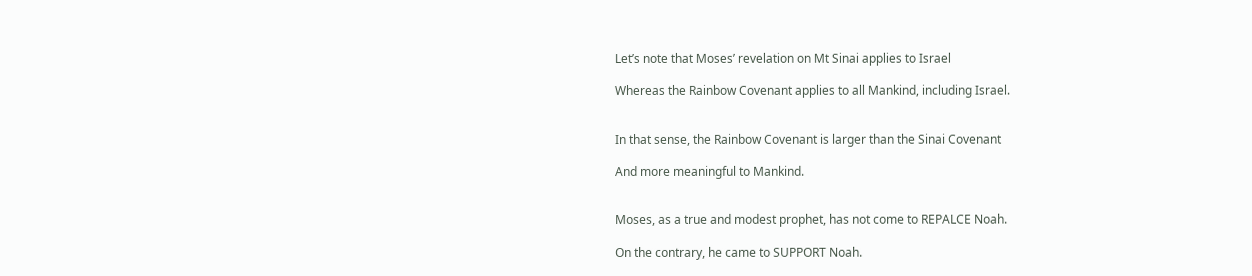Let’s note that Moses’ revelation on Mt Sinai applies to Israel

Whereas the Rainbow Covenant applies to all Mankind, including Israel.


In that sense, the Rainbow Covenant is larger than the Sinai Covenant

And more meaningful to Mankind.


Moses, as a true and modest prophet, has not come to REPALCE Noah.

On the contrary, he came to SUPPORT Noah.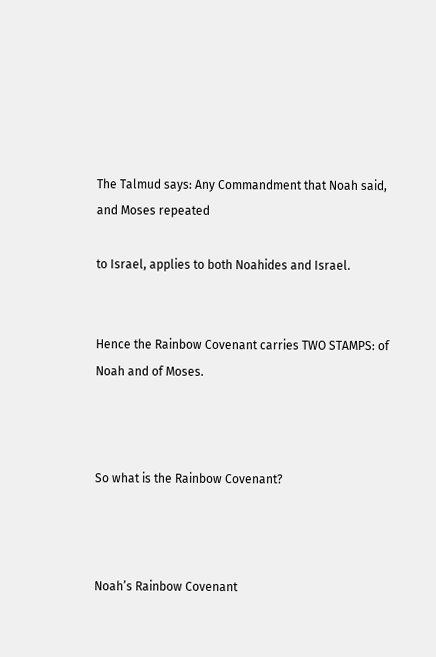The Talmud says: Any Commandment that Noah said, and Moses repeated

to Israel, applies to both Noahides and Israel.


Hence the Rainbow Covenant carries TWO STAMPS: of Noah and of Moses.



So what is the Rainbow Covenant?



Noah’s Rainbow Covenant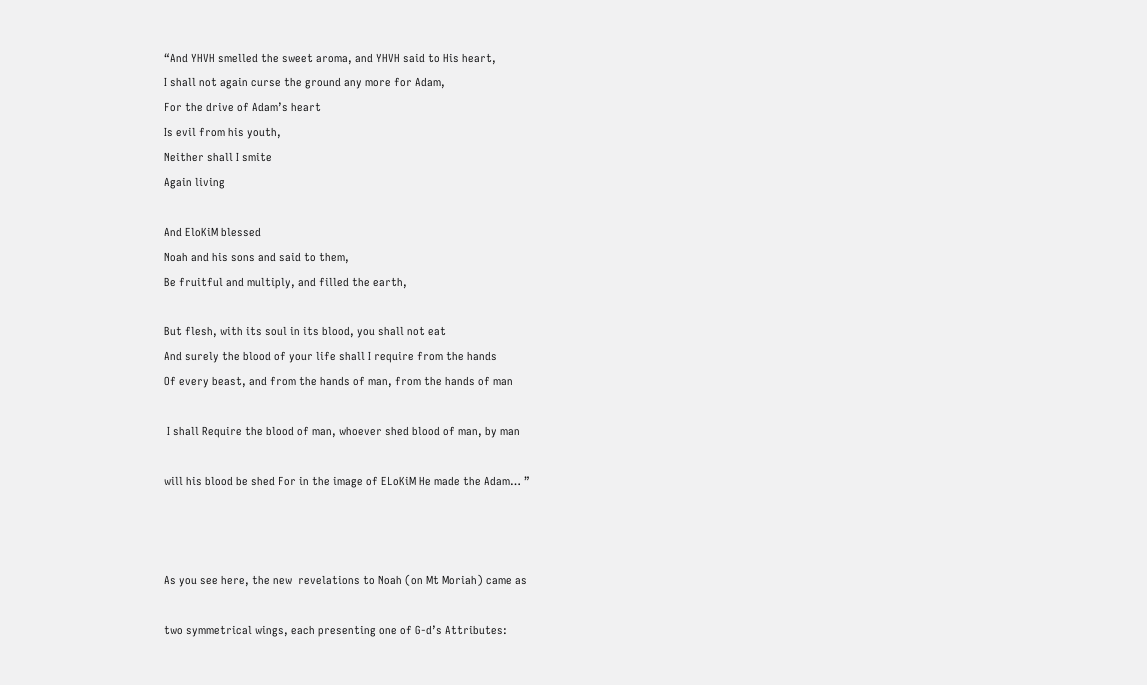“And YHVH smelled the sweet aroma, and YHVH said to His heart,
I shall not again curse the ground any more for Adam,
For the drive of Adam’s heart
Is evil from his youth,
Neither shall I smite
Again living

And EloKiM blessed
Noah and his sons and said to them,
Be fruitful and multiply, and filled the earth,

But flesh, with its soul in its blood, you shall not eat
And surely the blood of your life shall I require from the hands
Of every beast, and from the hands of man, from the hands of man

 I shall Require the blood of man, whoever shed blood of man, by man

will his blood be shed For in the image of ELoKiM He made the Adam… ”



As you see here, the new  revelations to Noah (on Mt Moriah) came as

two symmetrical wings, each presenting one of G-d’s Attributes: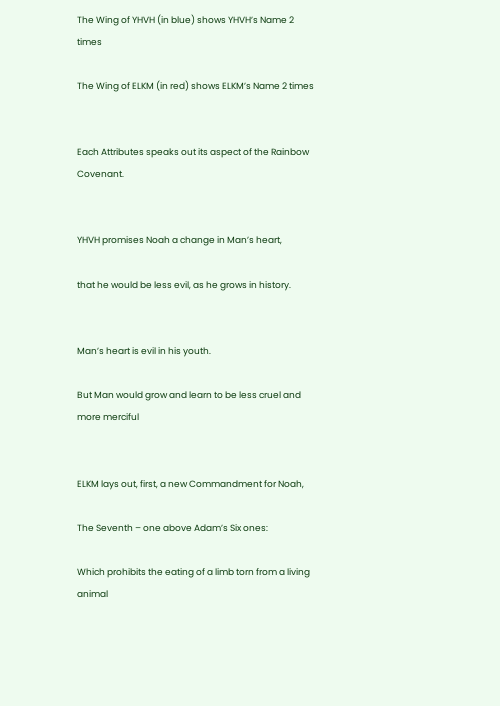The Wing of YHVH (in blue) shows YHVH’s Name 2 times

The Wing of ELKM (in red) shows ELKM’s Name 2 times


Each Attributes speaks out its aspect of the Rainbow Covenant.


YHVH promises Noah a change in Man’s heart,

that he would be less evil, as he grows in history.


Man’s heart is evil in his youth.

But Man would grow and learn to be less cruel and more merciful


ELKM lays out, first, a new Commandment for Noah,

The Seventh – one above Adam’s Six ones:

Which prohibits the eating of a limb torn from a living animal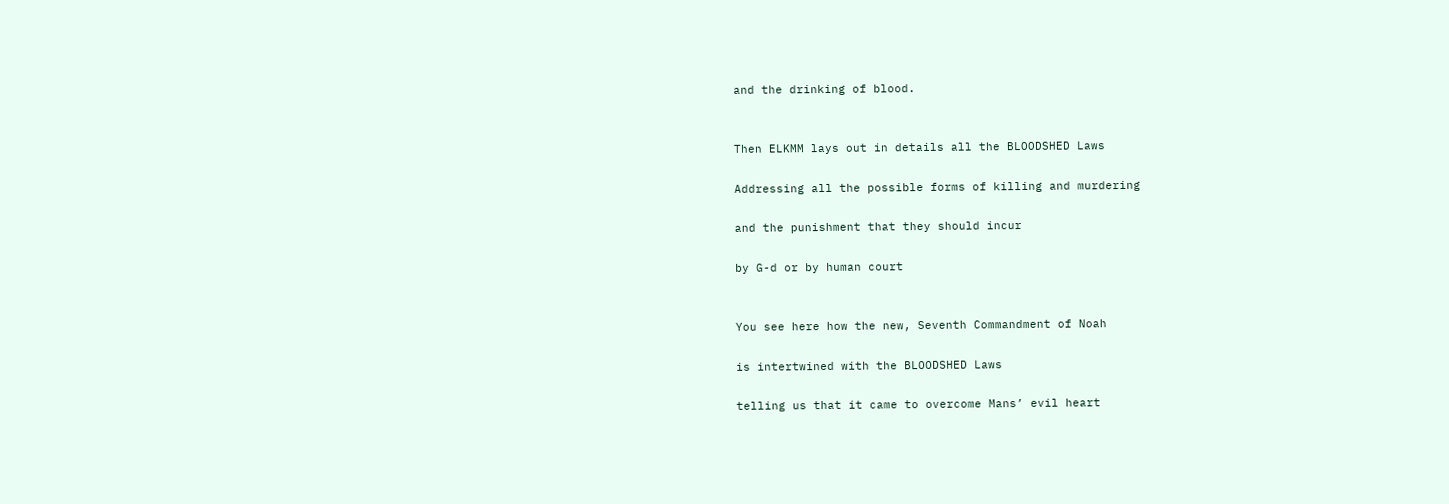and the drinking of blood.


Then ELKMM lays out in details all the BLOODSHED Laws

Addressing all the possible forms of killing and murdering

and the punishment that they should incur

by G-d or by human court


You see here how the new, Seventh Commandment of Noah

is intertwined with the BLOODSHED Laws

telling us that it came to overcome Mans’ evil heart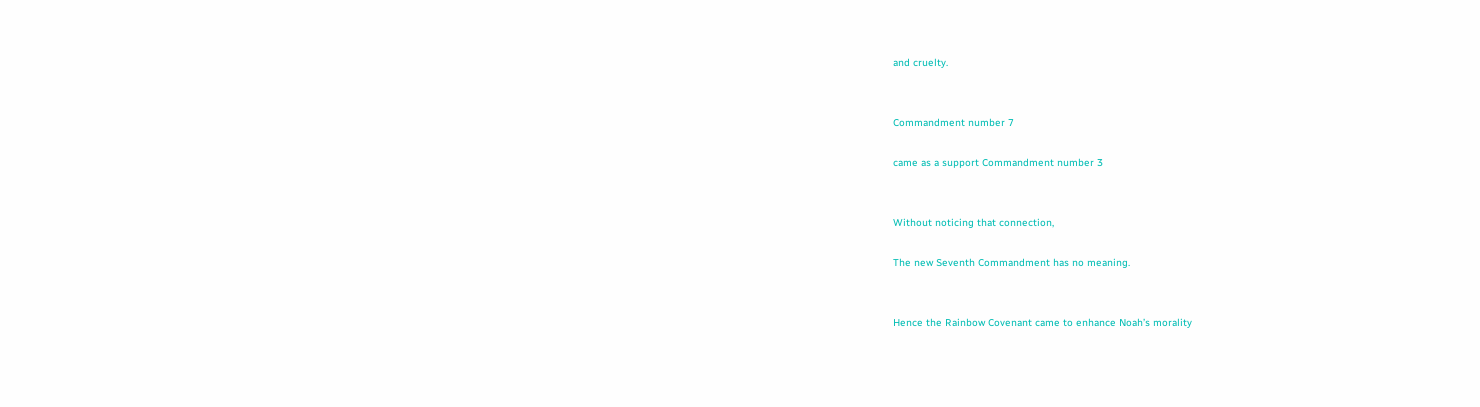and cruelty.


Commandment number 7

came as a support Commandment number 3


Without noticing that connection,

The new Seventh Commandment has no meaning.


Hence the Rainbow Covenant came to enhance Noah’s morality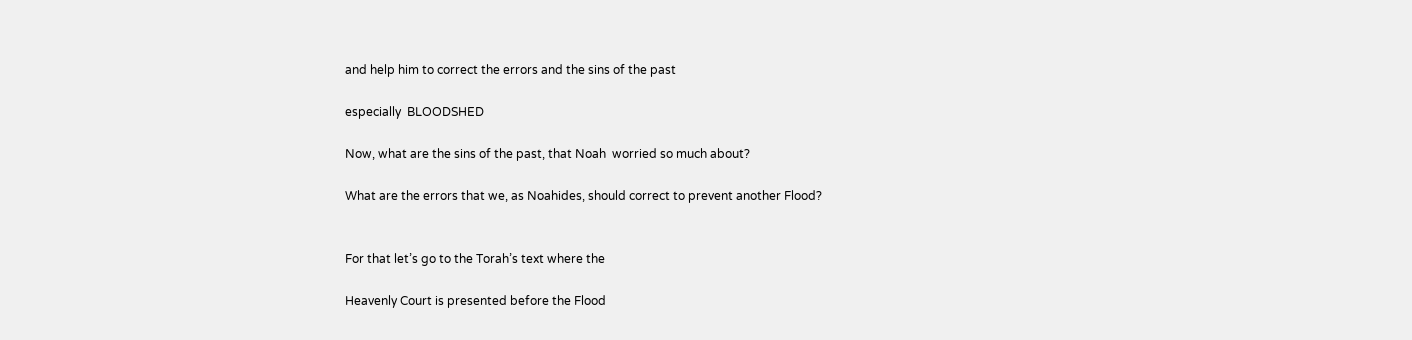and help him to correct the errors and the sins of the past

especially  BLOODSHED

Now, what are the sins of the past, that Noah  worried so much about?

What are the errors that we, as Noahides, should correct to prevent another Flood?


For that let’s go to the Torah’s text where the

Heavenly Court is presented before the Flood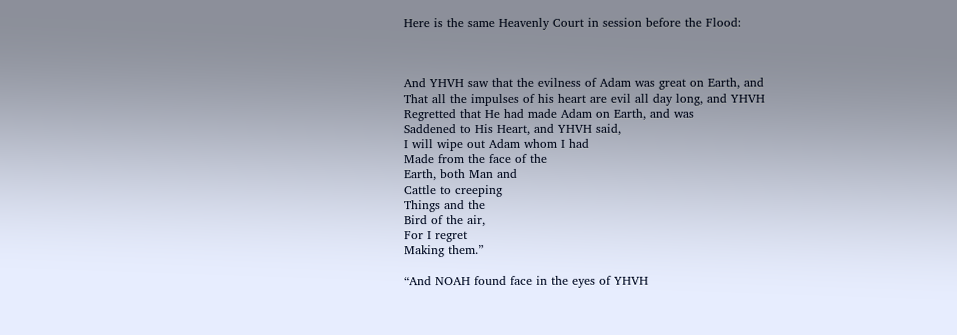Here is the same Heavenly Court in session before the Flood:



And YHVH saw that the evilness of Adam was great on Earth, and
That all the impulses of his heart are evil all day long, and YHVH
Regretted that He had made Adam on Earth, and was
Saddened to His Heart, and YHVH said,
I will wipe out Adam whom I had
Made from the face of the
Earth, both Man and
Cattle to creeping
Things and the
Bird of the air,
For I regret
Making them.”

“And NOAH found face in the eyes of YHVH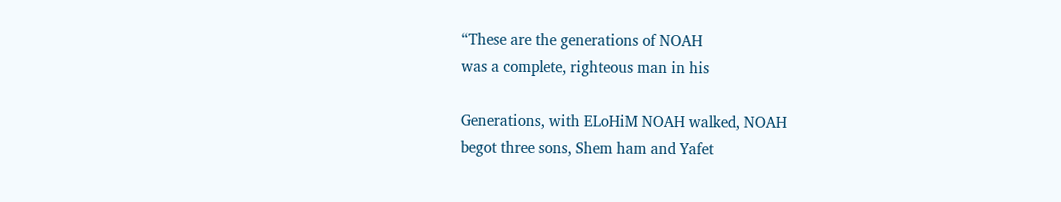“These are the generations of NOAH
was a complete, righteous man in his

Generations, with ELoHiM NOAH walked, NOAH
begot three sons, Shem ham and Yafet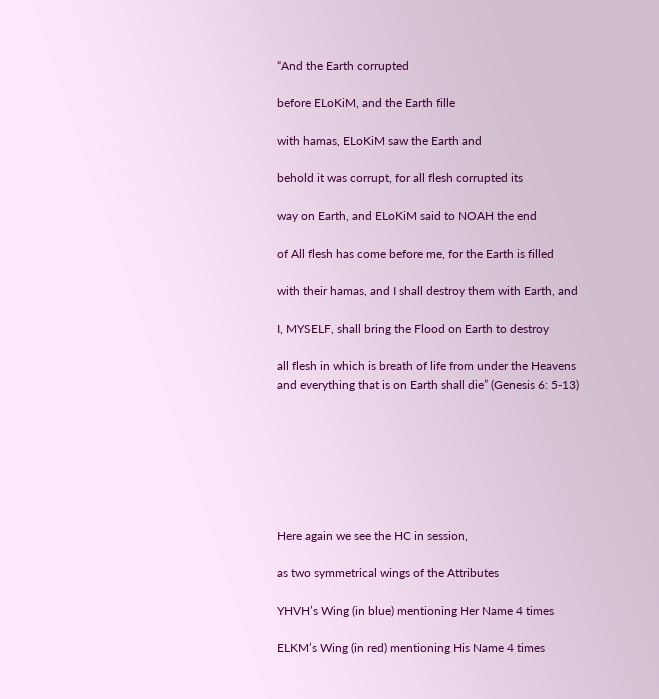“And the Earth corrupted

before ELoKiM, and the Earth fille

with hamas, ELoKiM saw the Earth and

behold it was corrupt, for all flesh corrupted its

way on Earth, and ELoKiM said to NOAH the end

of All flesh has come before me, for the Earth is filled

with their hamas, and I shall destroy them with Earth, and

I, MYSELF, shall bring the Flood on Earth to destroy

all flesh in which is breath of life from under the Heavens
and everything that is on Earth shall die” (Genesis 6: 5-13)







Here again we see the HC in session,

as two symmetrical wings of the Attributes

YHVH’s Wing (in blue) mentioning Her Name 4 times

ELKM’s Wing (in red) mentioning His Name 4 times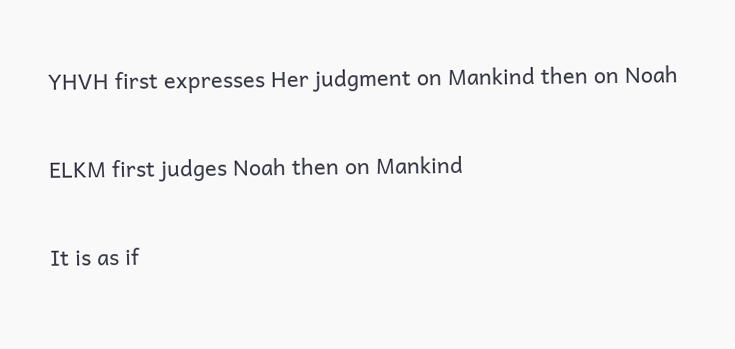YHVH first expresses Her judgment on Mankind then on Noah

ELKM first judges Noah then on Mankind

It is as if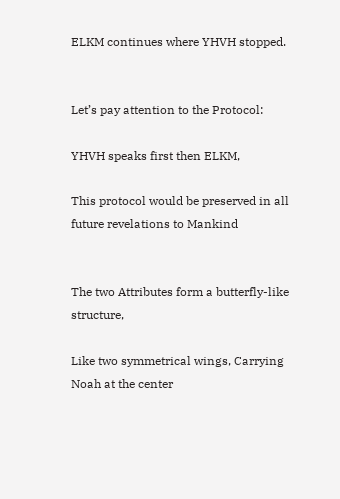ELKM continues where YHVH stopped.


Let’s pay attention to the Protocol:

YHVH speaks first then ELKM,

This protocol would be preserved in all future revelations to Mankind


The two Attributes form a butterfly-like structure,

Like two symmetrical wings, Carrying Noah at the center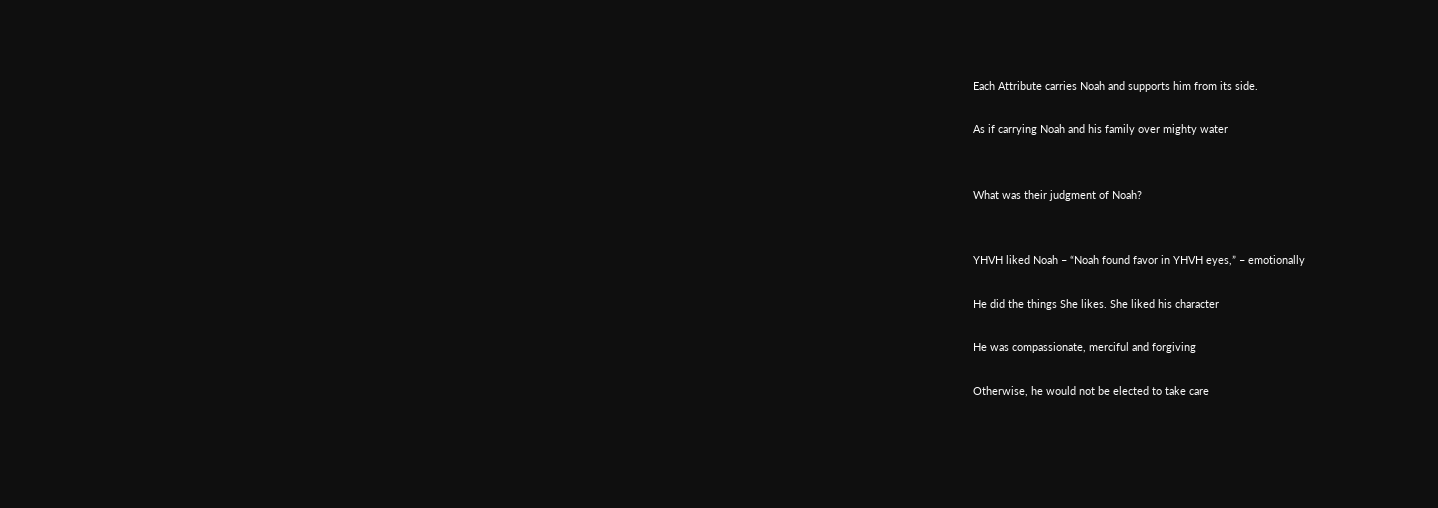Each Attribute carries Noah and supports him from its side.

As if carrying Noah and his family over mighty water


What was their judgment of Noah?


YHVH liked Noah – “Noah found favor in YHVH eyes,” – emotionally

He did the things She likes. She liked his character

He was compassionate, merciful and forgiving

Otherwise, he would not be elected to take care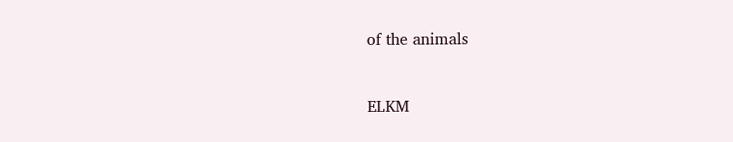of the animals


ELKM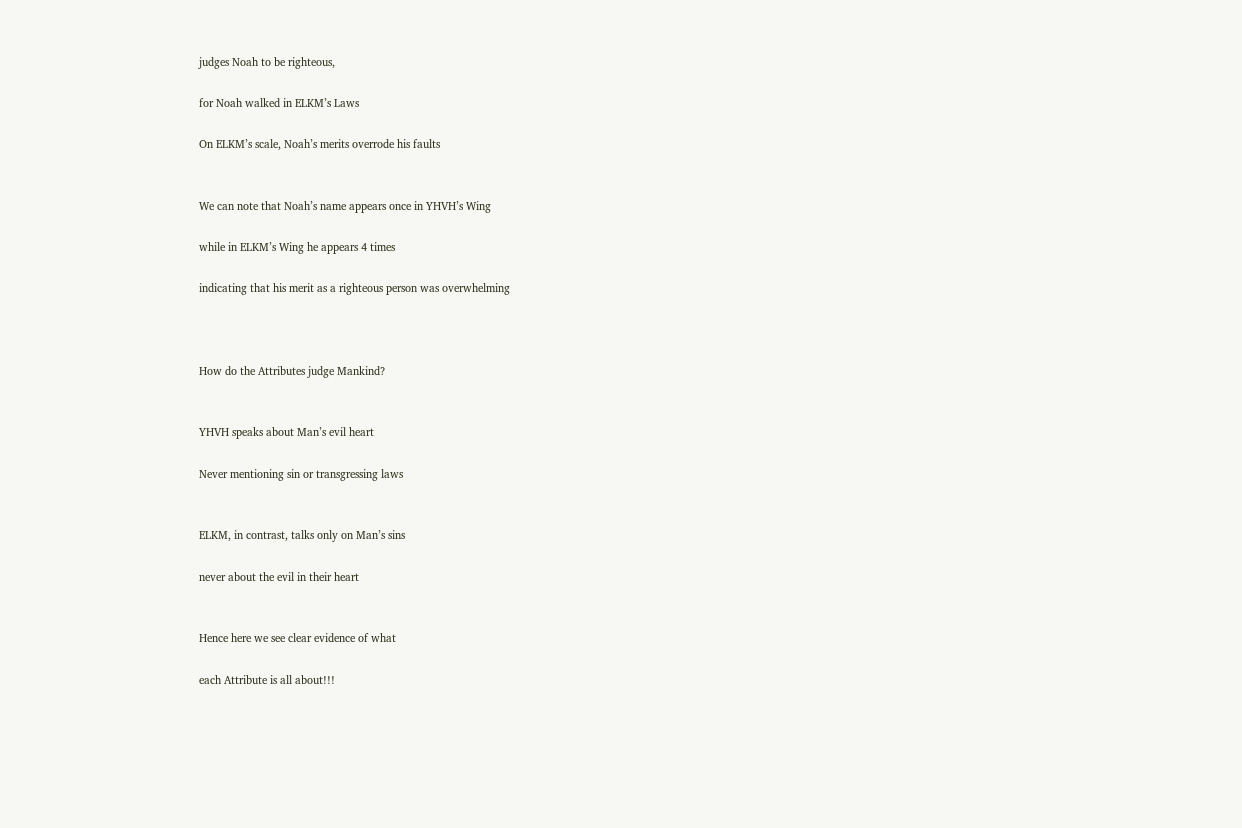judges Noah to be righteous,

for Noah walked in ELKM’s Laws

On ELKM’s scale, Noah’s merits overrode his faults


We can note that Noah’s name appears once in YHVH’s Wing

while in ELKM’s Wing he appears 4 times

indicating that his merit as a righteous person was overwhelming



How do the Attributes judge Mankind?


YHVH speaks about Man’s evil heart

Never mentioning sin or transgressing laws


ELKM, in contrast, talks only on Man’s sins

never about the evil in their heart


Hence here we see clear evidence of what

each Attribute is all about!!!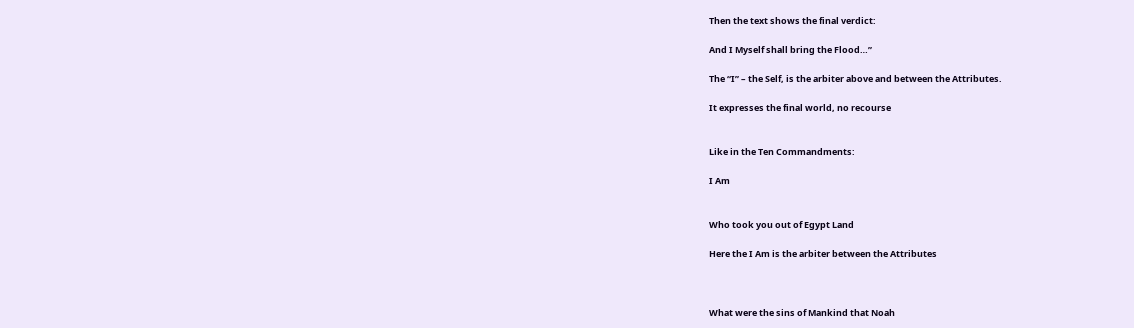Then the text shows the final verdict:

And I Myself shall bring the Flood…”

The “I” – the Self, is the arbiter above and between the Attributes.

It expresses the final world, no recourse


Like in the Ten Commandments:

I Am


Who took you out of Egypt Land

Here the I Am is the arbiter between the Attributes



What were the sins of Mankind that Noah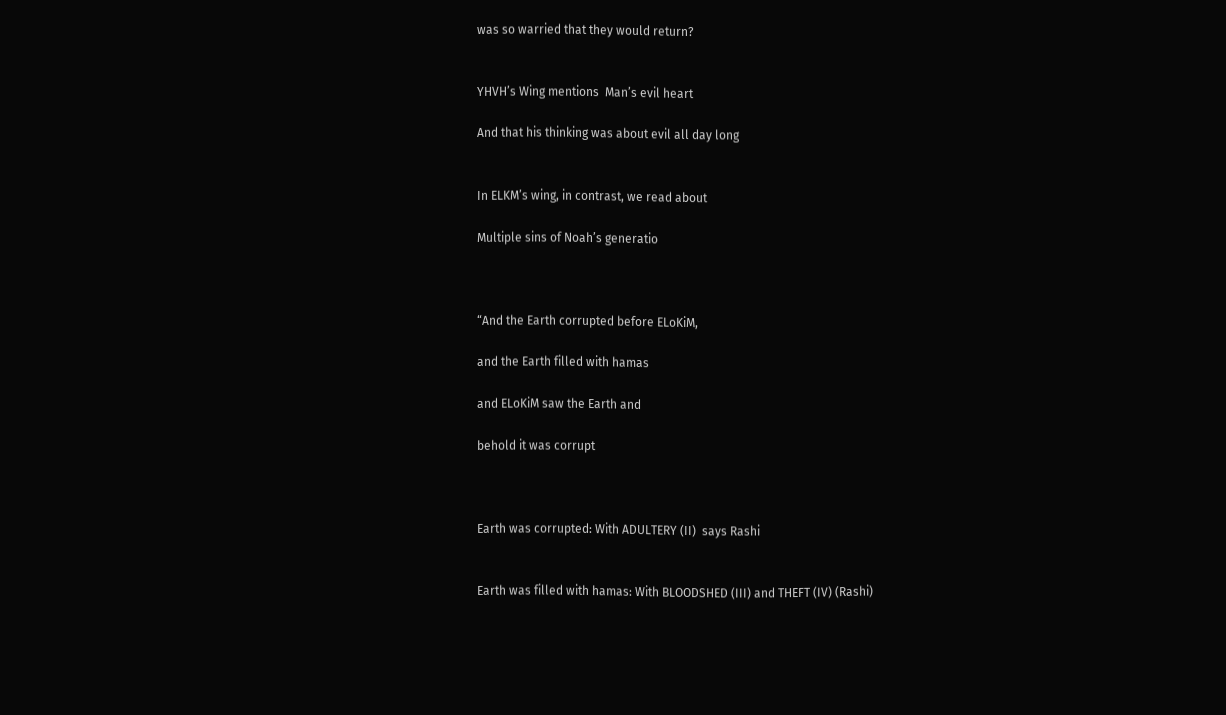was so warried that they would return?


YHVH’s Wing mentions  Man’s evil heart

And that his thinking was about evil all day long


In ELKM’s wing, in contrast, we read about

Multiple sins of Noah’s generatio



“And the Earth corrupted before ELoKiM,

and the Earth filled with hamas

and ELoKiM saw the Earth and

behold it was corrupt



Earth was corrupted: With ADULTERY (II)  says Rashi


Earth was filled with hamas: With BLOODSHED (III) and THEFT (IV) (Rashi)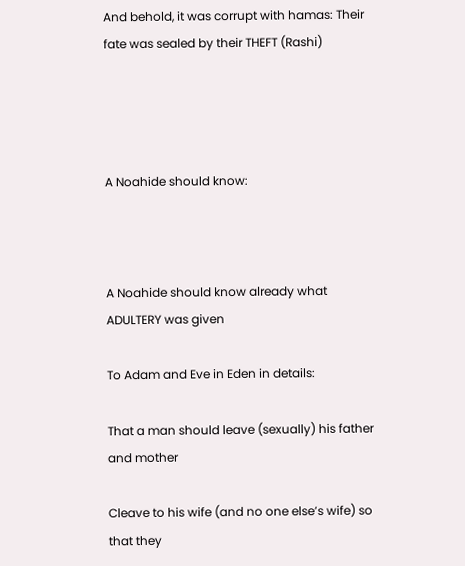And behold, it was corrupt with hamas: Their fate was sealed by their THEFT (Rashi)




A Noahide should know:



A Noahide should know already what ADULTERY was given

To Adam and Eve in Eden in details:

That a man should leave (sexually) his father and mother

Cleave to his wife (and no one else’s wife) so that they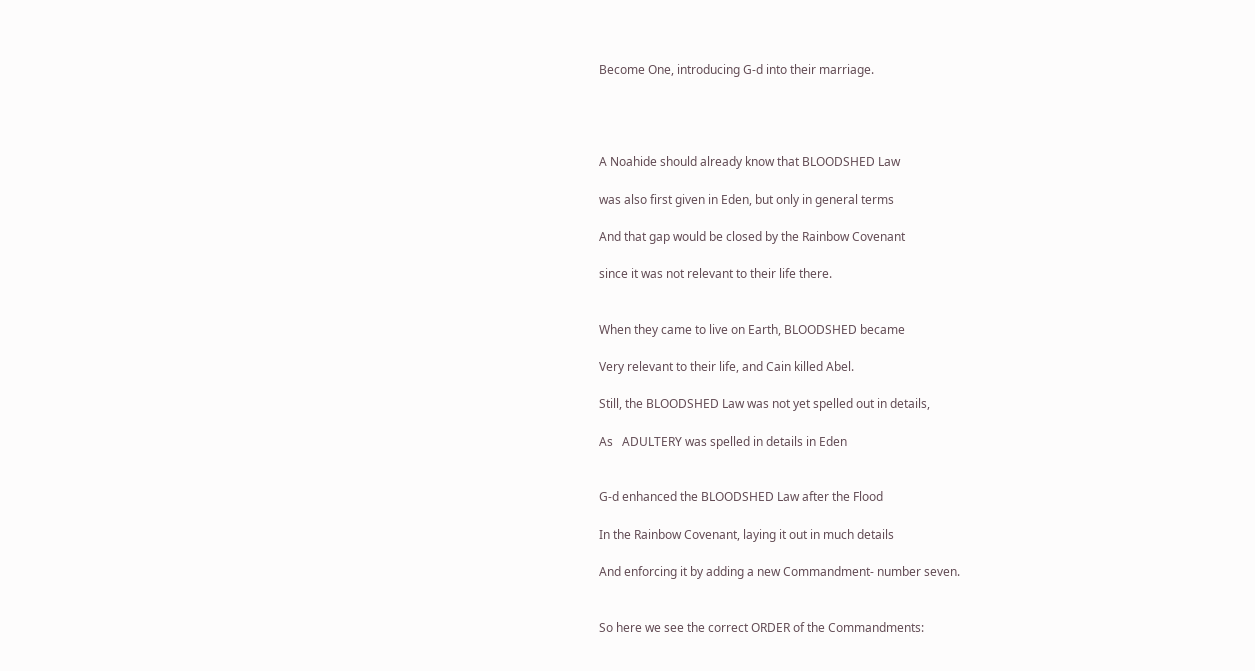Become One, introducing G-d into their marriage.




A Noahide should already know that BLOODSHED Law

was also first given in Eden, but only in general terms

And that gap would be closed by the Rainbow Covenant

since it was not relevant to their life there.


When they came to live on Earth, BLOODSHED became

Very relevant to their life, and Cain killed Abel.

Still, the BLOODSHED Law was not yet spelled out in details,

As   ADULTERY was spelled in details in Eden


G-d enhanced the BLOODSHED Law after the Flood

In the Rainbow Covenant, laying it out in much details

And enforcing it by adding a new Commandment- number seven.


So here we see the correct ORDER of the Commandments: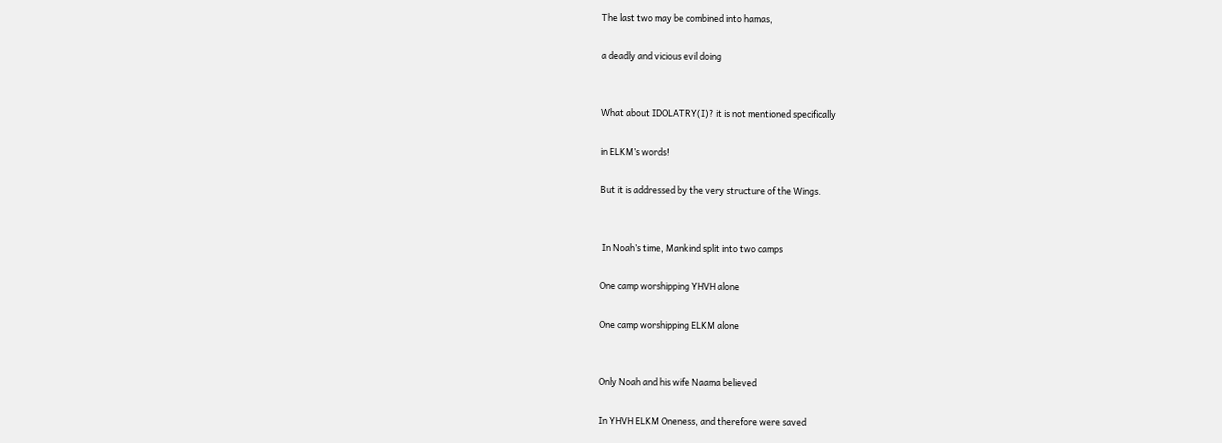The last two may be combined into hamas,

a deadly and vicious evil doing


What about IDOLATRY(I)? it is not mentioned specifically

in ELKM’s words!

But it is addressed by the very structure of the Wings.


 In Noah’s time, Mankind split into two camps

One camp worshipping YHVH alone

One camp worshipping ELKM alone


Only Noah and his wife Naama believed

In YHVH ELKM Oneness, and therefore were saved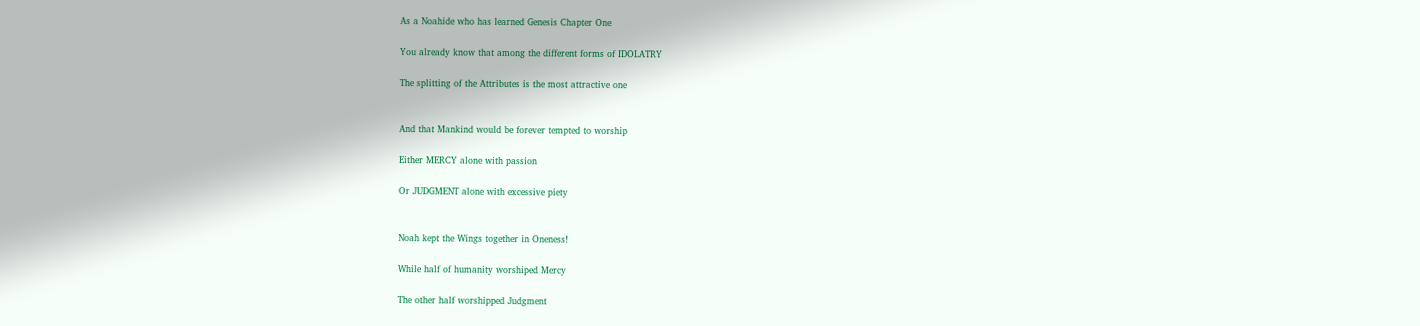As a Noahide who has learned Genesis Chapter One

You already know that among the different forms of IDOLATRY

The splitting of the Attributes is the most attractive one


And that Mankind would be forever tempted to worship

Either MERCY alone with passion

Or JUDGMENT alone with excessive piety


Noah kept the Wings together in Oneness!

While half of humanity worshiped Mercy

The other half worshipped Judgment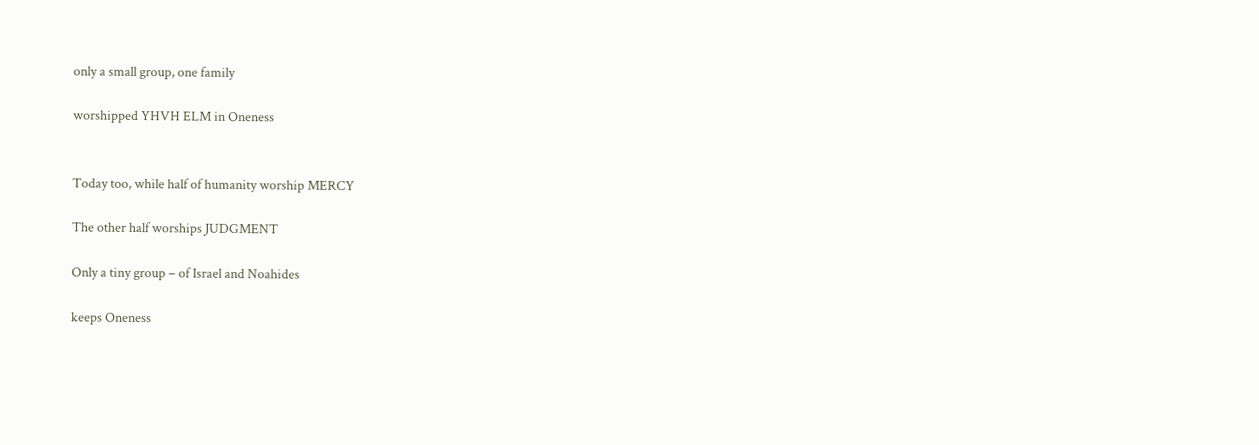only a small group, one family

worshipped YHVH ELM in Oneness


Today too, while half of humanity worship MERCY

The other half worships JUDGMENT

Only a tiny group – of Israel and Noahides

keeps Oneness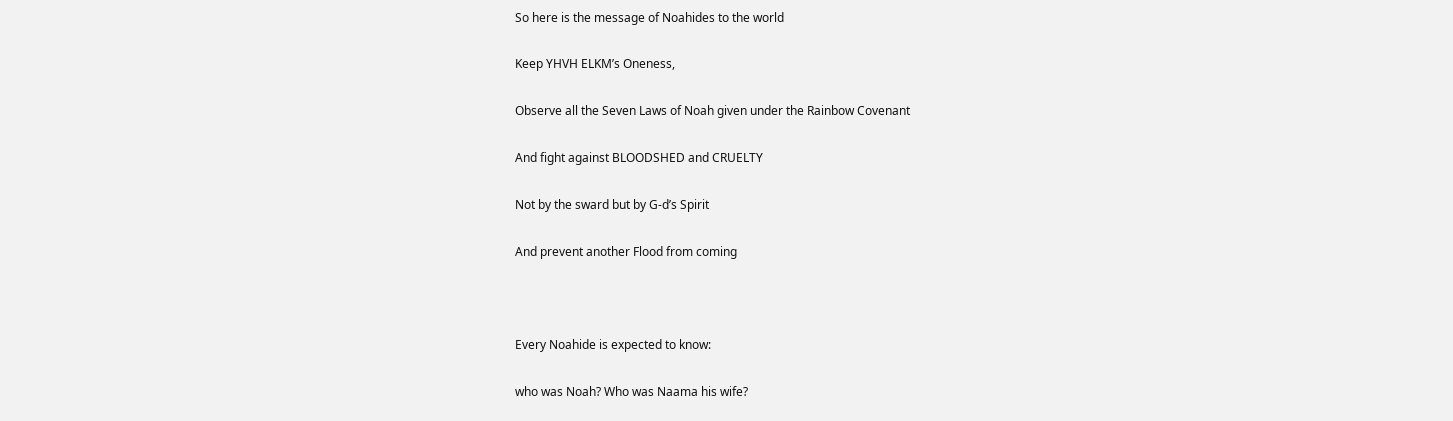So here is the message of Noahides to the world

Keep YHVH ELKM’s Oneness,

Observe all the Seven Laws of Noah given under the Rainbow Covenant

And fight against BLOODSHED and CRUELTY

Not by the sward but by G-d’s Spirit

And prevent another Flood from coming



Every Noahide is expected to know:

who was Noah? Who was Naama his wife?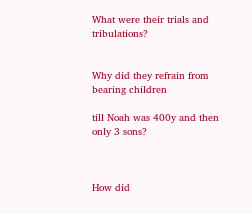What were their trials and tribulations?


Why did they refrain from bearing children

till Noah was 400y and then only 3 sons?



How did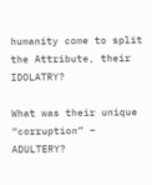humanity come to split the Attribute, their IDOLATRY?

What was their unique “corruption” – ADULTERY?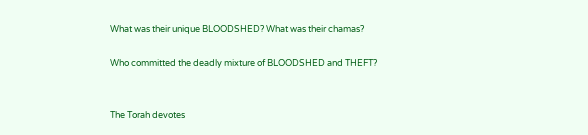What was their unique BLOODSHED? What was their chamas?

Who committed the deadly mixture of BLOODSHED and THEFT?


The Torah devotes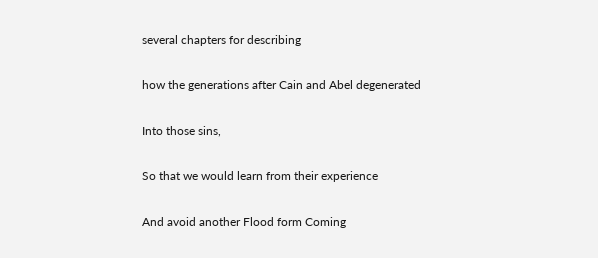several chapters for describing

how the generations after Cain and Abel degenerated

Into those sins,

So that we would learn from their experience

And avoid another Flood form Coming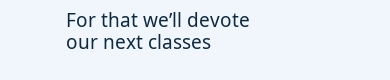For that we’ll devote our next classes